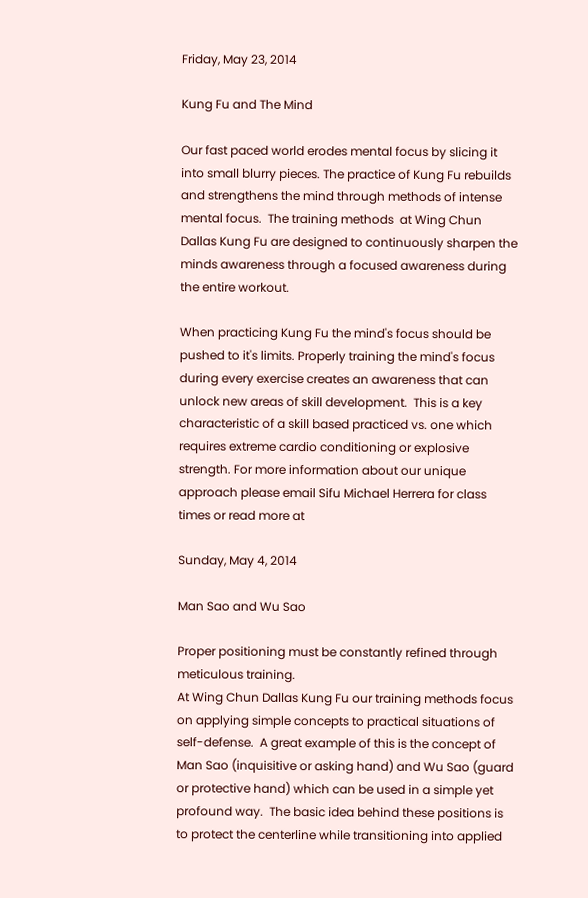Friday, May 23, 2014

Kung Fu and The Mind

Our fast paced world erodes mental focus by slicing it into small blurry pieces. The practice of Kung Fu rebuilds and strengthens the mind through methods of intense mental focus.  The training methods  at Wing Chun Dallas Kung Fu are designed to continuously sharpen the minds awareness through a focused awareness during the entire workout.

When practicing Kung Fu the mind's focus should be pushed to it's limits. Properly training the mind's focus during every exercise creates an awareness that can unlock new areas of skill development.  This is a key characteristic of a skill based practiced vs. one which requires extreme cardio conditioning or explosive strength. For more information about our unique approach please email Sifu Michael Herrera for class times or read more at

Sunday, May 4, 2014

Man Sao and Wu Sao

Proper positioning must be constantly refined through meticulous training.
At Wing Chun Dallas Kung Fu our training methods focus on applying simple concepts to practical situations of self-defense.  A great example of this is the concept of  Man Sao (inquisitive or asking hand) and Wu Sao (guard or protective hand) which can be used in a simple yet profound way.  The basic idea behind these positions is to protect the centerline while transitioning into applied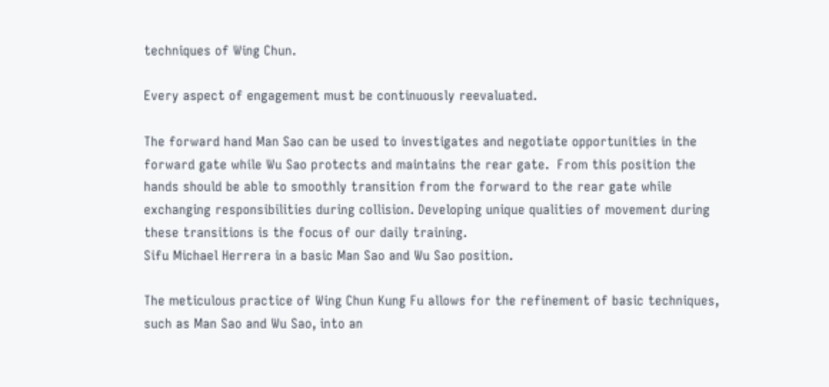techniques of Wing Chun.

Every aspect of engagement must be continuously reevaluated.

The forward hand Man Sao can be used to investigates and negotiate opportunities in the forward gate while Wu Sao protects and maintains the rear gate.  From this position the hands should be able to smoothly transition from the forward to the rear gate while exchanging responsibilities during collision. Developing unique qualities of movement during these transitions is the focus of our daily training.
Sifu Michael Herrera in a basic Man Sao and Wu Sao position.

The meticulous practice of Wing Chun Kung Fu allows for the refinement of basic techniques, such as Man Sao and Wu Sao, into an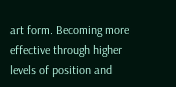art form. Becoming more effective through higher levels of position and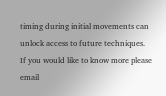timing during initial movements can unlock access to future techniques.  If you would like to know more please email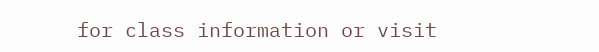for class information or visit